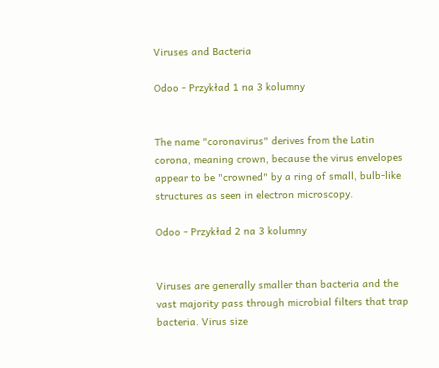Viruses and Bacteria

Odoo - Przykład 1 na 3 kolumny


The name "coronavirus" derives from the Latin corona, meaning crown, because the virus envelopes appear to be "crowned" by a ring of small, bulb-like structures as seen in electron microscopy.

Odoo - Przykład 2 na 3 kolumny


Viruses are generally smaller than bacteria and the vast majority pass through microbial filters that trap bacteria. Virus size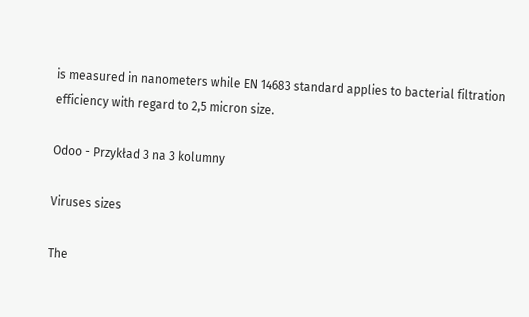is measured in nanometers while EN 14683 standard applies to bacterial filtration efficiency with regard to 2,5 micron size.

Odoo - Przykład 3 na 3 kolumny

Viruses sizes

The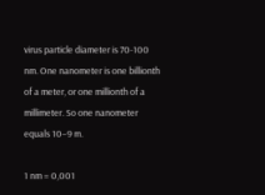virus particle diameter is 70-100 nm. One nanometer is one billionth of a meter, or one millionth of a millimeter. So one nanometer equals 10−9 m.

1 nm = 0,001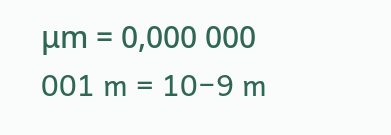μm = 0,000 000 001 m = 10−9 m